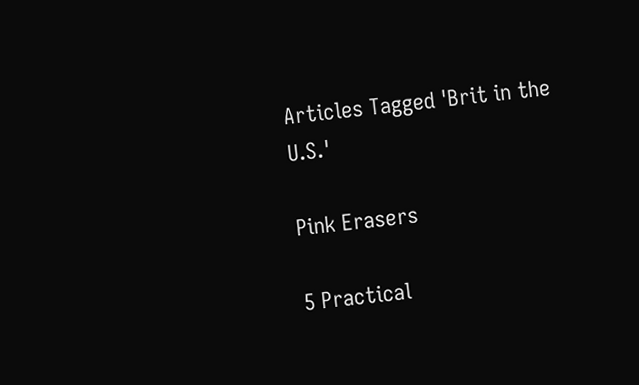Articles Tagged 'Brit in the U.S.'

Pink Erasers

5 Practical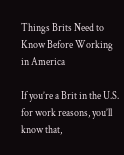Things Brits Need to Know Before Working in America

If you’re a Brit in the U.S. for work reasons, you’ll know that,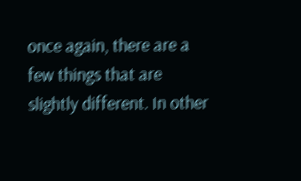once again, there are a few things that are slightly different. In other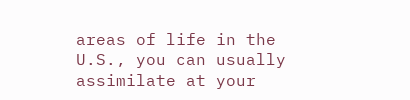areas of life in the U.S., you can usually assimilate at your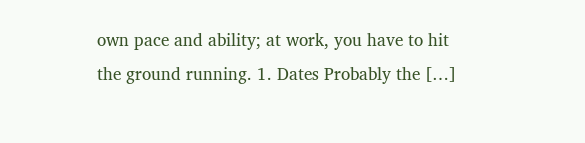own pace and ability; at work, you have to hit the ground running. 1. Dates Probably the […]